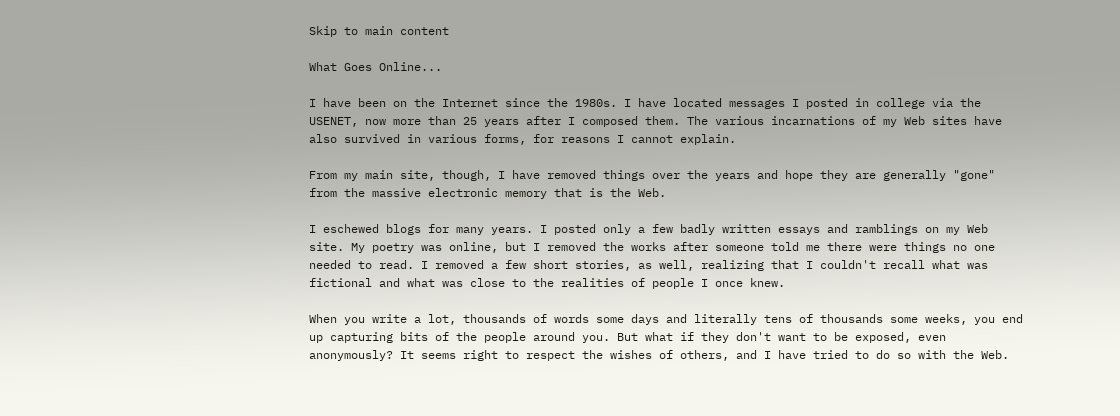Skip to main content

What Goes Online...

I have been on the Internet since the 1980s. I have located messages I posted in college via the USENET, now more than 25 years after I composed them. The various incarnations of my Web sites have also survived in various forms, for reasons I cannot explain.

From my main site, though, I have removed things over the years and hope they are generally "gone" from the massive electronic memory that is the Web.

I eschewed blogs for many years. I posted only a few badly written essays and ramblings on my Web site. My poetry was online, but I removed the works after someone told me there were things no one needed to read. I removed a few short stories, as well, realizing that I couldn't recall what was fictional and what was close to the realities of people I once knew.

When you write a lot, thousands of words some days and literally tens of thousands some weeks, you end up capturing bits of the people around you. But what if they don't want to be exposed, even anonymously? It seems right to respect the wishes of others, and I have tried to do so with the Web.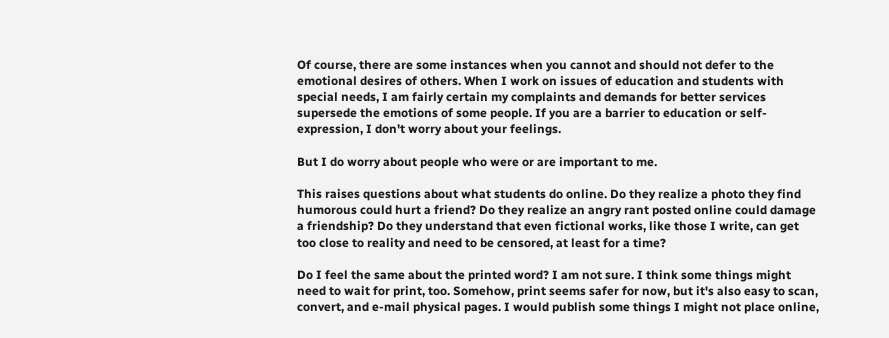Of course, there are some instances when you cannot and should not defer to the emotional desires of others. When I work on issues of education and students with special needs, I am fairly certain my complaints and demands for better services supersede the emotions of some people. If you are a barrier to education or self-expression, I don't worry about your feelings.

But I do worry about people who were or are important to me.

This raises questions about what students do online. Do they realize a photo they find humorous could hurt a friend? Do they realize an angry rant posted online could damage a friendship? Do they understand that even fictional works, like those I write, can get too close to reality and need to be censored, at least for a time?

Do I feel the same about the printed word? I am not sure. I think some things might need to wait for print, too. Somehow, print seems safer for now, but it's also easy to scan, convert, and e-mail physical pages. I would publish some things I might not place online,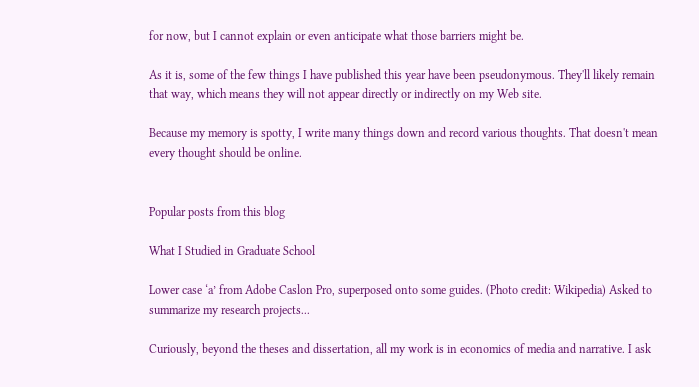for now, but I cannot explain or even anticipate what those barriers might be.

As it is, some of the few things I have published this year have been pseudonymous. They'll likely remain that way, which means they will not appear directly or indirectly on my Web site.

Because my memory is spotty, I write many things down and record various thoughts. That doesn't mean every thought should be online.


Popular posts from this blog

What I Studied in Graduate School

Lower case ‘a’ from Adobe Caslon Pro, superposed onto some guides. (Photo credit: Wikipedia) Asked to summarize my research projects...

Curiously, beyond the theses and dissertation, all my work is in economics of media and narrative. I ask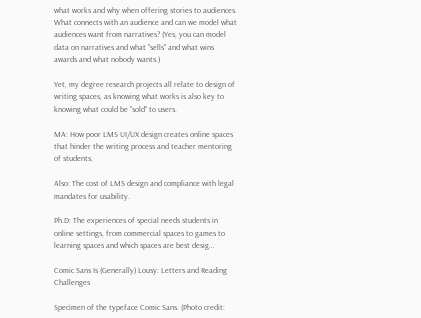what works and why when offering stories to audiences. What connects with an audience and can we model what audiences want from narratives? (Yes, you can model data on narratives and what "sells" and what wins awards and what nobody wants.)

Yet, my degree research projects all relate to design of writing spaces, as knowing what works is also key to knowing what could be "sold" to users.

MA: How poor LMS UI/UX design creates online spaces that hinder the writing process and teacher mentoring of students.

Also: The cost of LMS design and compliance with legal mandates for usability.

Ph.D: The experiences of special needs students in online settings, from commercial spaces to games to learning spaces and which spaces are best desig…

Comic Sans Is (Generally) Lousy: Letters and Reading Challenges

Specimen of the typeface Comic Sans. (Photo credit: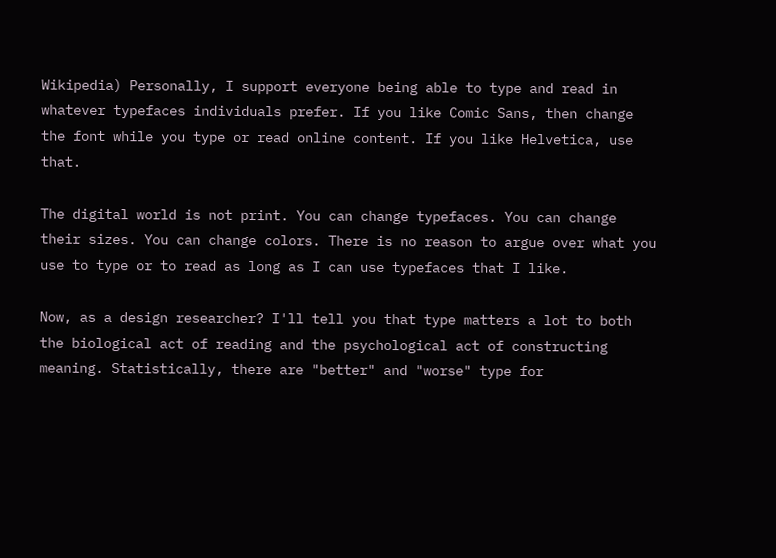Wikipedia) Personally, I support everyone being able to type and read in whatever typefaces individuals prefer. If you like Comic Sans, then change the font while you type or read online content. If you like Helvetica, use that.

The digital world is not print. You can change typefaces. You can change their sizes. You can change colors. There is no reason to argue over what you use to type or to read as long as I can use typefaces that I like.

Now, as a design researcher? I'll tell you that type matters a lot to both the biological act of reading and the psychological act of constructing meaning. Statistically, there are "better" and "worse" type for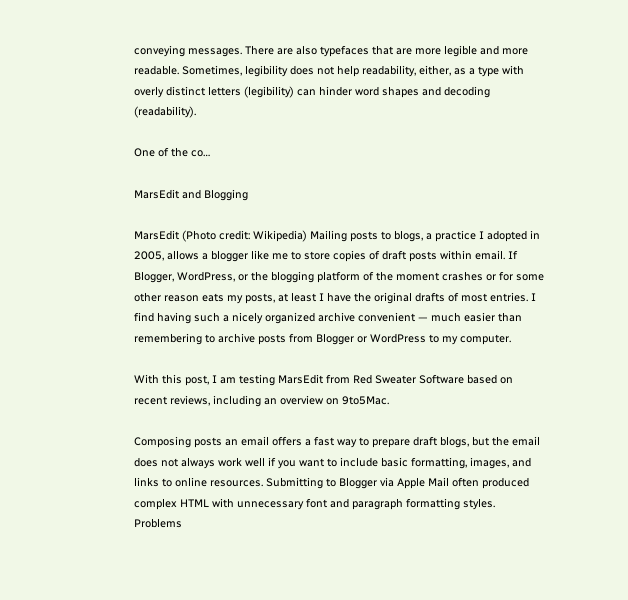conveying messages. There are also typefaces that are more legible and more readable. Sometimes, legibility does not help readability, either, as a type with overly distinct letters (legibility) can hinder word shapes and decoding (readability).

One of the co…

MarsEdit and Blogging

MarsEdit (Photo credit: Wikipedia) Mailing posts to blogs, a practice I adopted in 2005, allows a blogger like me to store copies of draft posts within email. If Blogger, WordPress, or the blogging platform of the moment crashes or for some other reason eats my posts, at least I have the original drafts of most entries. I find having such a nicely organized archive convenient — much easier than remembering to archive posts from Blogger or WordPress to my computer.

With this post, I am testing MarsEdit from Red Sweater Software based on recent reviews, including an overview on 9to5Mac.

Composing posts an email offers a fast way to prepare draft blogs, but the email does not always work well if you want to include basic formatting, images, and links to online resources. Submitting to Blogger via Apple Mail often produced complex HTML with unnecessary font and paragraph formatting styles. Problems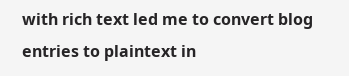with rich text led me to convert blog entries to plaintext in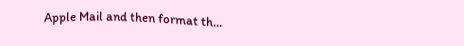Apple Mail and then format th…